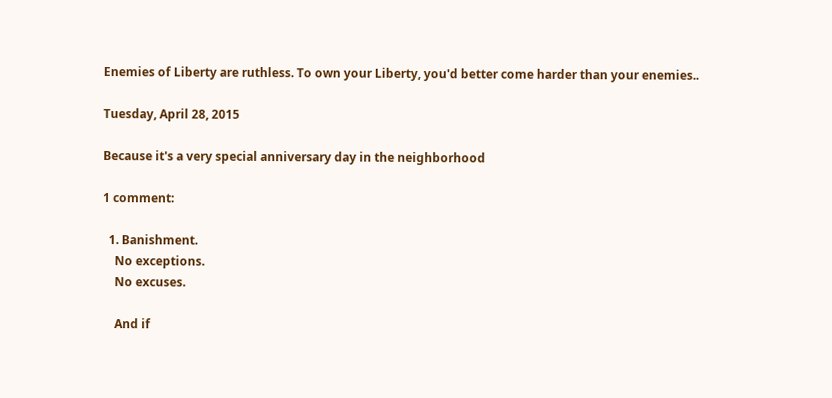Enemies of Liberty are ruthless. To own your Liberty, you'd better come harder than your enemies..

Tuesday, April 28, 2015

Because it's a very special anniversary day in the neighborhood

1 comment:

  1. Banishment.
    No exceptions.
    No excuses.

    And if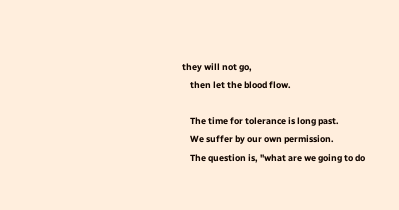they will not go,
    then let the blood flow.

    The time for tolerance is long past.
    We suffer by our own permission.
    The question is, "what are we going to do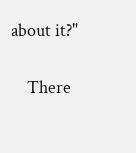about it?"

    There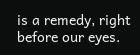is a remedy, right before our eyes.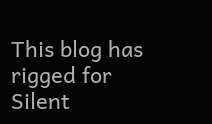This blog has rigged for Silent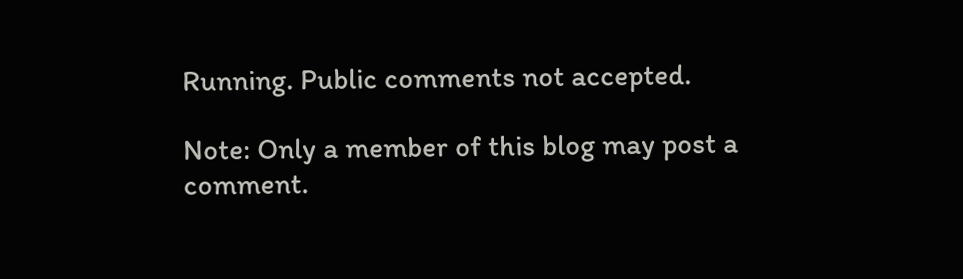Running. Public comments not accepted.

Note: Only a member of this blog may post a comment.